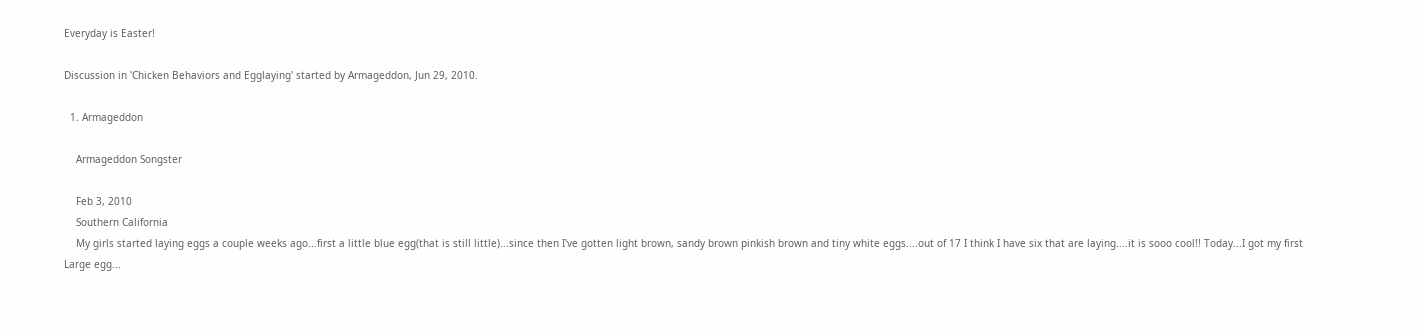Everyday is Easter!

Discussion in 'Chicken Behaviors and Egglaying' started by Armageddon, Jun 29, 2010.

  1. Armageddon

    Armageddon Songster

    Feb 3, 2010
    Southern California
    My girls started laying eggs a couple weeks ago...first a little blue egg(that is still little)...since then I've gotten light brown, sandy brown pinkish brown and tiny white eggs....out of 17 I think I have six that are laying....it is sooo cool!! Today...I got my first Large egg...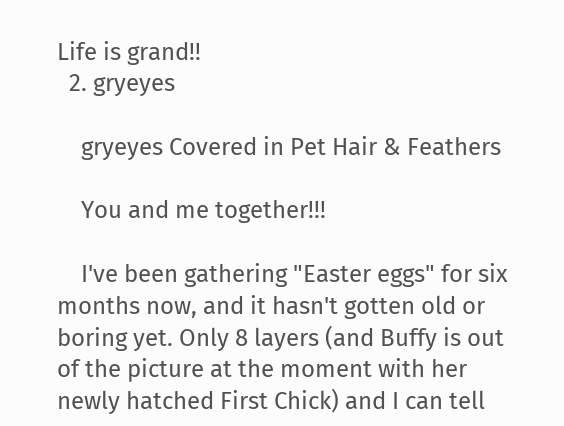Life is grand!!
  2. gryeyes

    gryeyes Covered in Pet Hair & Feathers

    You and me together!!!

    I've been gathering "Easter eggs" for six months now, and it hasn't gotten old or boring yet. Only 8 layers (and Buffy is out of the picture at the moment with her newly hatched First Chick) and I can tell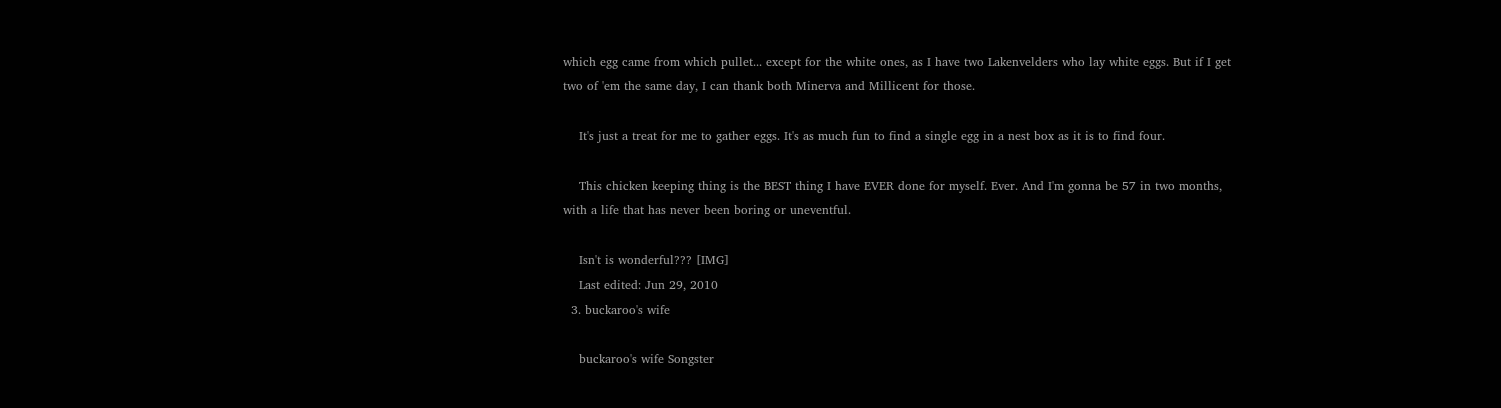which egg came from which pullet... except for the white ones, as I have two Lakenvelders who lay white eggs. But if I get two of 'em the same day, I can thank both Minerva and Millicent for those.

    It's just a treat for me to gather eggs. It's as much fun to find a single egg in a nest box as it is to find four.

    This chicken keeping thing is the BEST thing I have EVER done for myself. Ever. And I'm gonna be 57 in two months, with a life that has never been boring or uneventful.

    Isn't is wonderful??? [IMG]
    Last edited: Jun 29, 2010
  3. buckaroo's wife

    buckaroo's wife Songster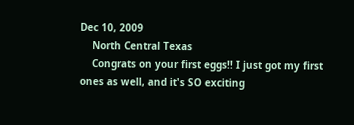Dec 10, 2009
    North Central Texas
    Congrats on your first eggs!! I just got my first ones as well, and it's SO exciting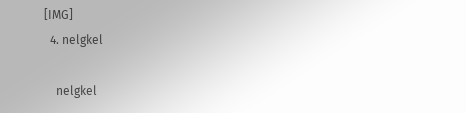[IMG]
  4. nelgkel

    nelgkel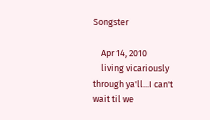Songster

    Apr 14, 2010
    living vicariously through ya'll...I can't wait til we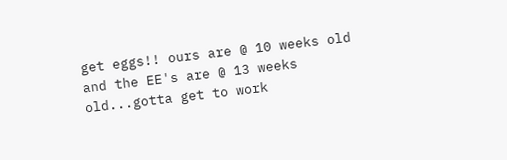get eggs!! ours are @ 10 weeks old and the EE's are @ 13 weeks old...gotta get to work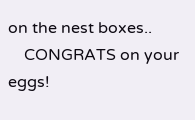on the nest boxes..
    CONGRATS on your eggs!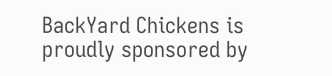BackYard Chickens is proudly sponsored by